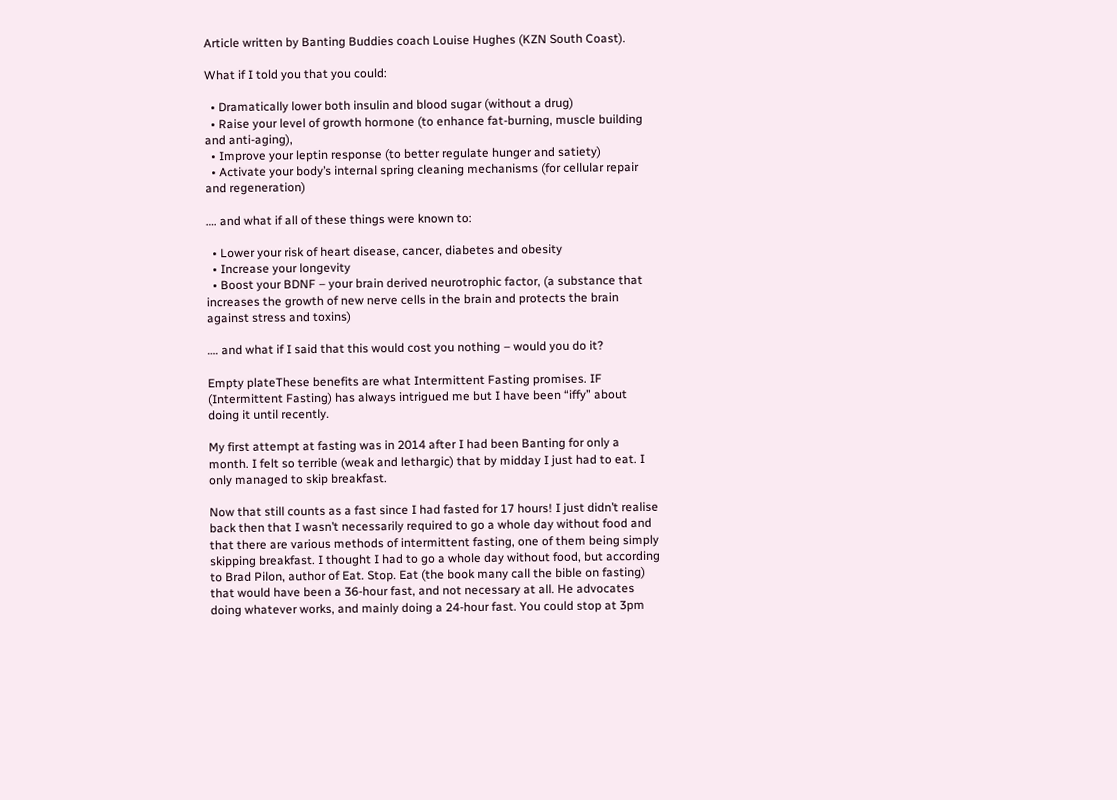Article written by Banting Buddies coach Louise Hughes (KZN South Coast).

What if I told you that you could:

  • Dramatically lower both insulin and blood sugar (without a drug)
  • Raise your level of growth hormone (to enhance fat-burning, muscle building and anti-aging),
  • Improve your leptin response (to better regulate hunger and satiety)
  • Activate your body’s internal spring cleaning mechanisms (for cellular repair and regeneration)

…. and what if all of these things were known to:

  • Lower your risk of heart disease, cancer, diabetes and obesity
  • Increase your longevity
  • Boost your BDNF – your brain derived neurotrophic factor, (a substance that increases the growth of new nerve cells in the brain and protects the brain against stress and toxins)

…. and what if I said that this would cost you nothing – would you do it?

Empty plateThese benefits are what Intermittent Fasting promises. IF (Intermittent Fasting) has always intrigued me but I have been “iffy” about doing it until recently.

My first attempt at fasting was in 2014 after I had been Banting for only a month. I felt so terrible (weak and lethargic) that by midday I just had to eat. I only managed to skip breakfast.

Now that still counts as a fast since I had fasted for 17 hours! I just didn’t realise back then that I wasn’t necessarily required to go a whole day without food and that there are various methods of intermittent fasting, one of them being simply skipping breakfast. I thought I had to go a whole day without food, but according to Brad Pilon, author of Eat. Stop. Eat (the book many call the bible on fasting) that would have been a 36-hour fast, and not necessary at all. He advocates doing whatever works, and mainly doing a 24-hour fast. You could stop at 3pm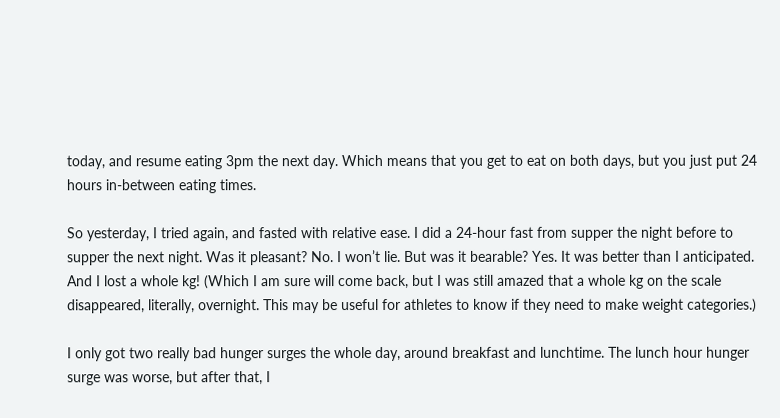today, and resume eating 3pm the next day. Which means that you get to eat on both days, but you just put 24 hours in-between eating times.

So yesterday, I tried again, and fasted with relative ease. I did a 24-hour fast from supper the night before to supper the next night. Was it pleasant? No. I won’t lie. But was it bearable? Yes. It was better than I anticipated. And I lost a whole kg! (Which I am sure will come back, but I was still amazed that a whole kg on the scale disappeared, literally, overnight. This may be useful for athletes to know if they need to make weight categories.)

I only got two really bad hunger surges the whole day, around breakfast and lunchtime. The lunch hour hunger surge was worse, but after that, I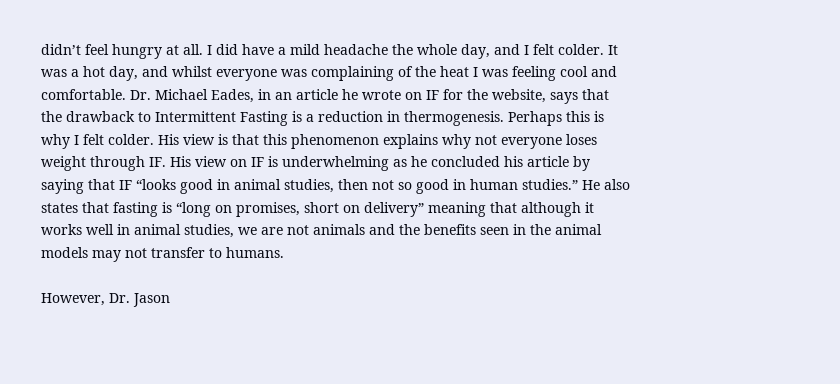didn’t feel hungry at all. I did have a mild headache the whole day, and I felt colder. It was a hot day, and whilst everyone was complaining of the heat I was feeling cool and comfortable. Dr. Michael Eades, in an article he wrote on IF for the website, says that the drawback to Intermittent Fasting is a reduction in thermogenesis. Perhaps this is why I felt colder. His view is that this phenomenon explains why not everyone loses weight through IF. His view on IF is underwhelming as he concluded his article by saying that IF “looks good in animal studies, then not so good in human studies.” He also states that fasting is “long on promises, short on delivery” meaning that although it works well in animal studies, we are not animals and the benefits seen in the animal models may not transfer to humans.

However, Dr. Jason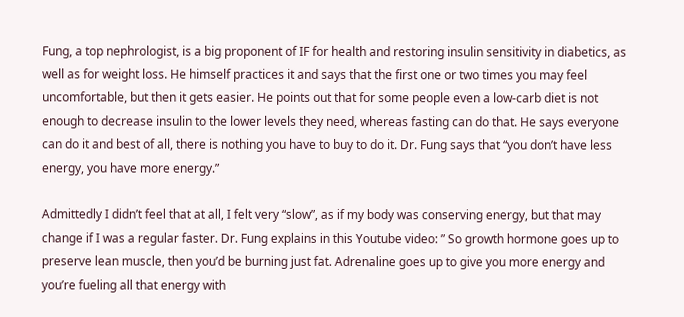Fung, a top nephrologist, is a big proponent of IF for health and restoring insulin sensitivity in diabetics, as well as for weight loss. He himself practices it and says that the first one or two times you may feel uncomfortable, but then it gets easier. He points out that for some people even a low-carb diet is not enough to decrease insulin to the lower levels they need, whereas fasting can do that. He says everyone can do it and best of all, there is nothing you have to buy to do it. Dr. Fung says that “you don’t have less energy, you have more energy.”

Admittedly I didn’t feel that at all, I felt very “slow”, as if my body was conserving energy, but that may change if I was a regular faster. Dr. Fung explains in this Youtube video: ” So growth hormone goes up to preserve lean muscle, then you’d be burning just fat. Adrenaline goes up to give you more energy and you’re fueling all that energy with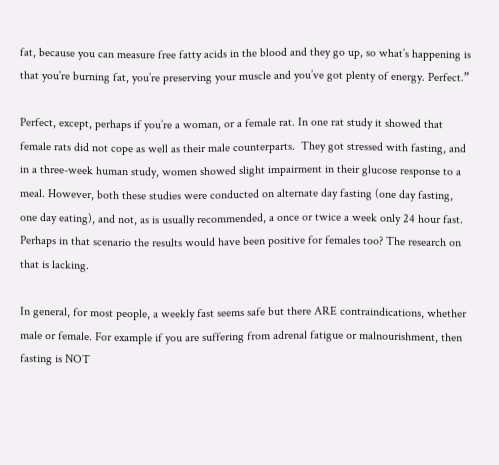fat, because you can measure free fatty acids in the blood and they go up, so what’s happening is that you’re burning fat, you’re preserving your muscle and you’ve got plenty of energy. Perfect.”

Perfect, except, perhaps if you’re a woman, or a female rat. In one rat study it showed that female rats did not cope as well as their male counterparts.  They got stressed with fasting, and in a three-week human study, women showed slight impairment in their glucose response to a meal. However, both these studies were conducted on alternate day fasting (one day fasting, one day eating), and not, as is usually recommended, a once or twice a week only 24 hour fast. Perhaps in that scenario the results would have been positive for females too? The research on that is lacking.

In general, for most people, a weekly fast seems safe but there ARE contraindications, whether male or female. For example if you are suffering from adrenal fatigue or malnourishment, then fasting is NOT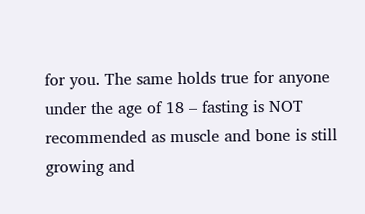for you. The same holds true for anyone under the age of 18 – fasting is NOT recommended as muscle and bone is still growing and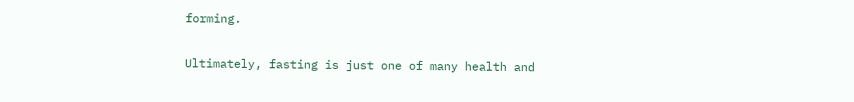forming.

Ultimately, fasting is just one of many health and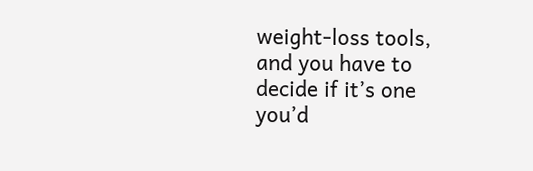weight-loss tools, and you have to decide if it’s one you’d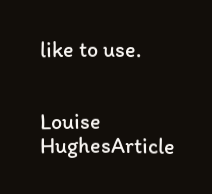like to use.


Louise HughesArticle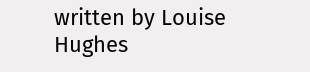written by Louise Hughes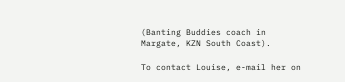(Banting Buddies coach in Margate, KZN South Coast).

To contact Louise, e-mail her on